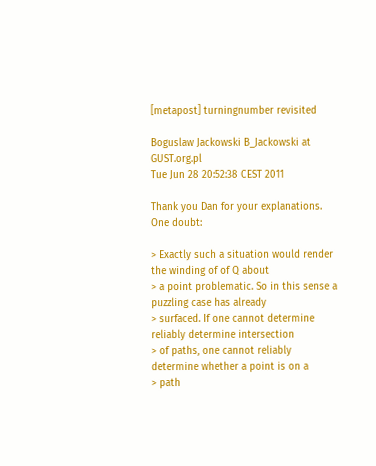[metapost] turningnumber revisited

Boguslaw Jackowski B_Jackowski at GUST.org.pl
Tue Jun 28 20:52:38 CEST 2011

Thank you Dan for your explanations. One doubt:

> Exactly such a situation would render the winding of of Q about
> a point problematic. So in this sense a puzzling case has already
> surfaced. If one cannot determine reliably determine intersection
> of paths, one cannot reliably determine whether a point is on a
> path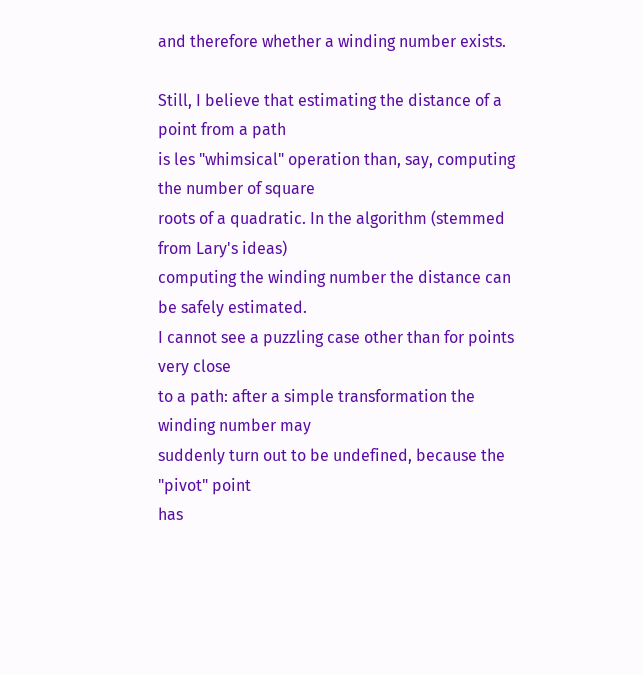and therefore whether a winding number exists.

Still, I believe that estimating the distance of a point from a path
is les "whimsical" operation than, say, computing the number of square
roots of a quadratic. In the algorithm (stemmed from Lary's ideas)
computing the winding number the distance can be safely estimated.
I cannot see a puzzling case other than for points very close
to a path: after a simple transformation the winding number may
suddenly turn out to be undefined, because the "pivot" point
has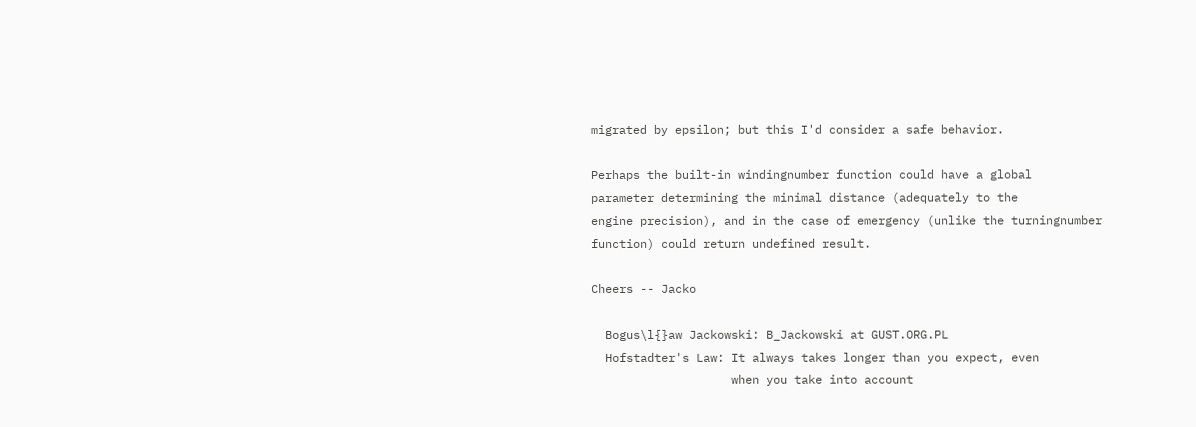migrated by epsilon; but this I'd consider a safe behavior.

Perhaps the built-in windingnumber function could have a global
parameter determining the minimal distance (adequately to the
engine precision), and in the case of emergency (unlike the turningnumber
function) could return undefined result.

Cheers -- Jacko

  Bogus\l{}aw Jackowski: B_Jackowski at GUST.ORG.PL
  Hofstadter's Law: It always takes longer than you expect, even
                    when you take into account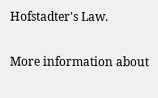Hofstadter's Law.

More information about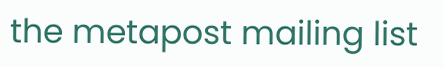the metapost mailing list